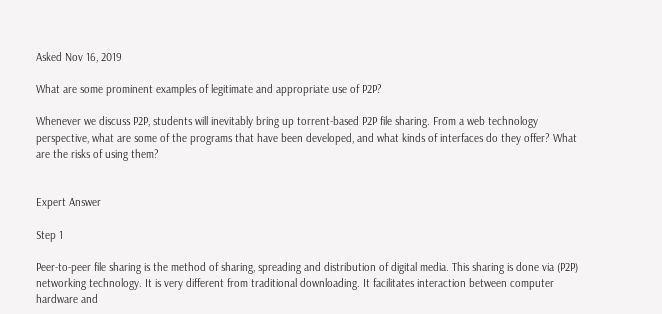Asked Nov 16, 2019

What are some prominent examples of legitimate and appropriate use of P2P?

Whenever we discuss P2P, students will inevitably bring up torrent-based P2P file sharing. From a web technology perspective, what are some of the programs that have been developed, and what kinds of interfaces do they offer? What are the risks of using them?


Expert Answer

Step 1

Peer-to-peer file sharing is the method of sharing, spreading and distribution of digital media. This sharing is done via (P2P) networking technology. It is very different from traditional downloading. It facilitates interaction between computer hardware and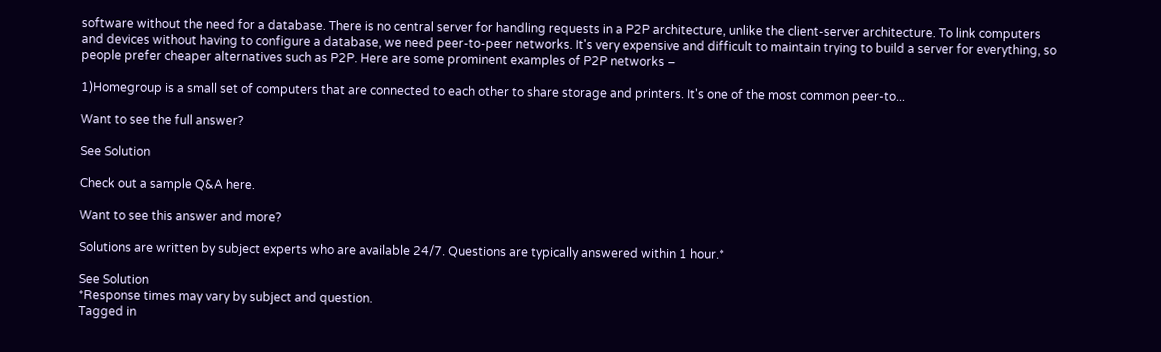software without the need for a database. There is no central server for handling requests in a P2P architecture, unlike the client-server architecture. To link computers and devices without having to configure a database, we need peer-to-peer networks. It's very expensive and difficult to maintain trying to build a server for everything, so people prefer cheaper alternatives such as P2P. Here are some prominent examples of P2P networks –

1)Homegroup is a small set of computers that are connected to each other to share storage and printers. It's one of the most common peer-to...

Want to see the full answer?

See Solution

Check out a sample Q&A here.

Want to see this answer and more?

Solutions are written by subject experts who are available 24/7. Questions are typically answered within 1 hour.*

See Solution
*Response times may vary by subject and question.
Tagged in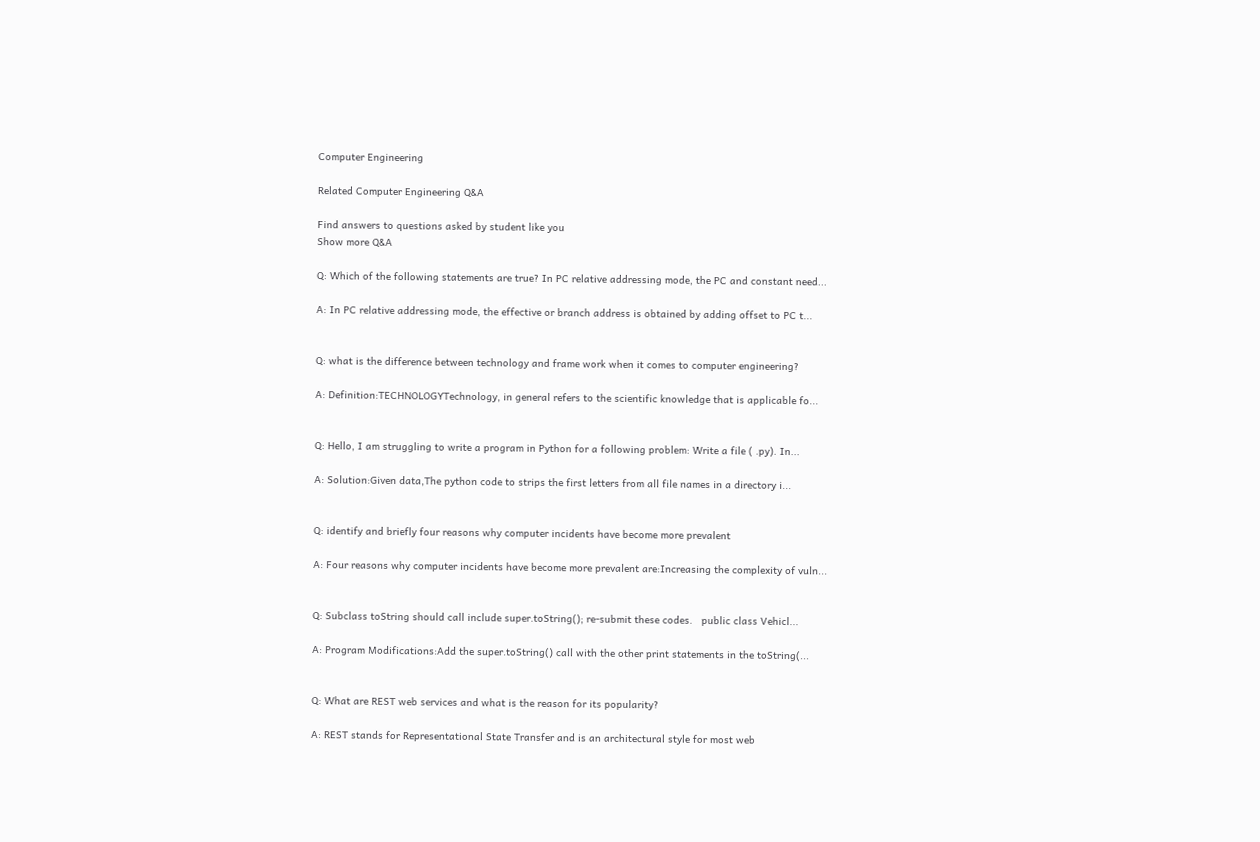Computer Engineering

Related Computer Engineering Q&A

Find answers to questions asked by student like you
Show more Q&A

Q: Which of the following statements are true? In PC relative addressing mode, the PC and constant need...

A: In PC relative addressing mode, the effective or branch address is obtained by adding offset to PC t...


Q: what is the difference between technology and frame work when it comes to computer engineering?

A: Definition:TECHNOLOGYTechnology, in general refers to the scientific knowledge that is applicable fo...


Q: Hello, I am struggling to write a program in Python for a following problem: Write a file ( .py). In...

A: Solution:Given data,The python code to strips the first letters from all file names in a directory i...


Q: identify and briefly four reasons why computer incidents have become more prevalent

A: Four reasons why computer incidents have become more prevalent are:Increasing the complexity of vuln...


Q: Subclass toString should call include super.toString(); re-submit these codes.   public class Vehicl...

A: Program Modifications:Add the super.toString() call with the other print statements in the toString(...


Q: What are REST web services and what is the reason for its popularity?

A: REST stands for Representational State Transfer and is an architectural style for most web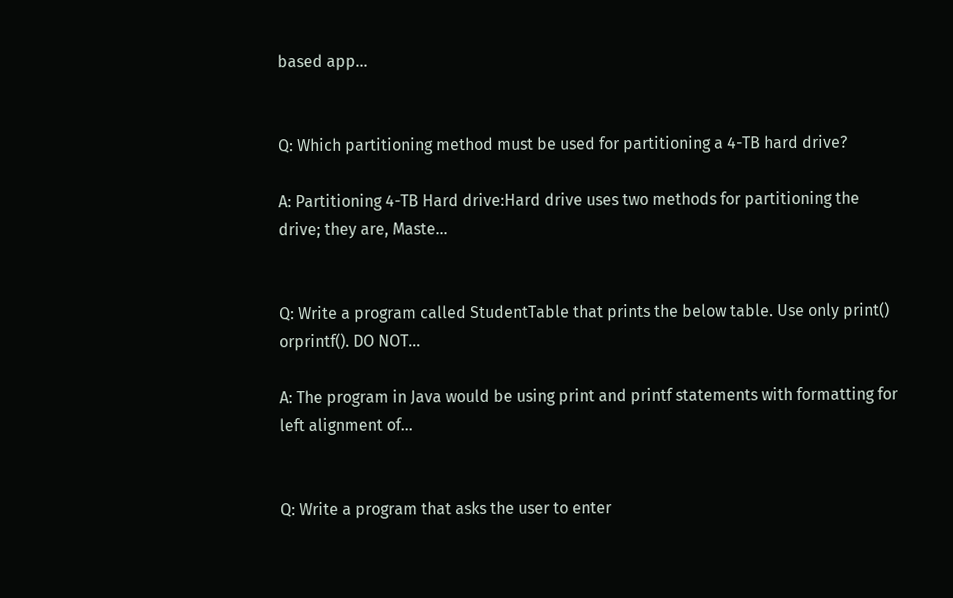based app...


Q: Which partitioning method must be used for partitioning a 4-TB hard drive?

A: Partitioning 4-TB Hard drive:Hard drive uses two methods for partitioning the drive; they are, Maste...


Q: Write a program called StudentTable that prints the below table. Use only print() orprintf(). DO NOT...

A: The program in Java would be using print and printf statements with formatting for left alignment of...


Q: Write a program that asks the user to enter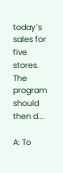today’s sales for five stores. The program should then d...

A: To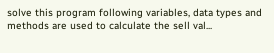solve this program following variables, data types and methods are used to calculate the sell val...